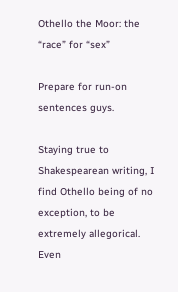Othello the Moor: the “race” for “sex”

Prepare for run-on sentences guys.

Staying true to Shakespearean writing, I find Othello being of no exception, to be extremely allegorical. Even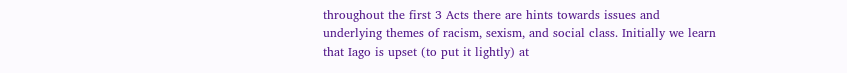throughout the first 3 Acts there are hints towards issues and underlying themes of racism, sexism, and social class. Initially we learn that Iago is upset (to put it lightly) at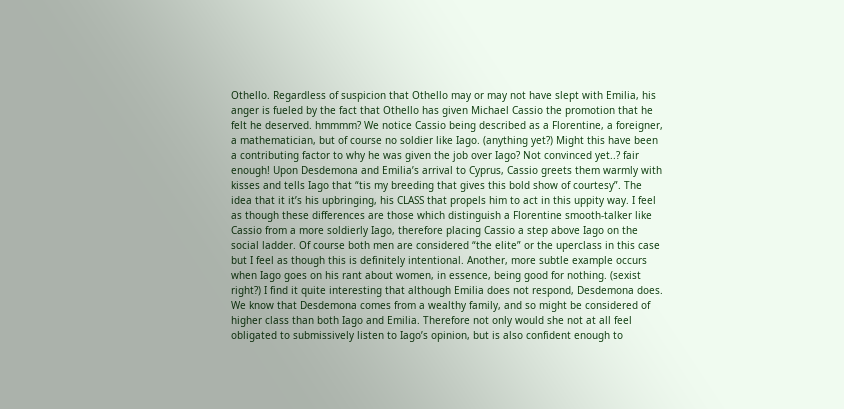Othello. Regardless of suspicion that Othello may or may not have slept with Emilia, his anger is fueled by the fact that Othello has given Michael Cassio the promotion that he felt he deserved. hmmmm? We notice Cassio being described as a Florentine, a foreigner, a mathematician, but of course no soldier like Iago. (anything yet?) Might this have been a contributing factor to why he was given the job over Iago? Not convinced yet..? fair enough! Upon Desdemona and Emilia’s arrival to Cyprus, Cassio greets them warmly with kisses and tells Iago that “tis my breeding that gives this bold show of courtesy”. The idea that it it’s his upbringing, his CLASS that propels him to act in this uppity way. I feel as though these differences are those which distinguish a Florentine smooth-talker like Cassio from a more soldierly Iago, therefore placing Cassio a step above Iago on the social ladder. Of course both men are considered “the elite” or the uperclass in this case but I feel as though this is definitely intentional. Another, more subtle example occurs when Iago goes on his rant about women, in essence, being good for nothing. (sexist right?) I find it quite interesting that although Emilia does not respond, Desdemona does. We know that Desdemona comes from a wealthy family, and so might be considered of higher class than both Iago and Emilia. Therefore not only would she not at all feel obligated to submissively listen to Iago’s opinion, but is also confident enough to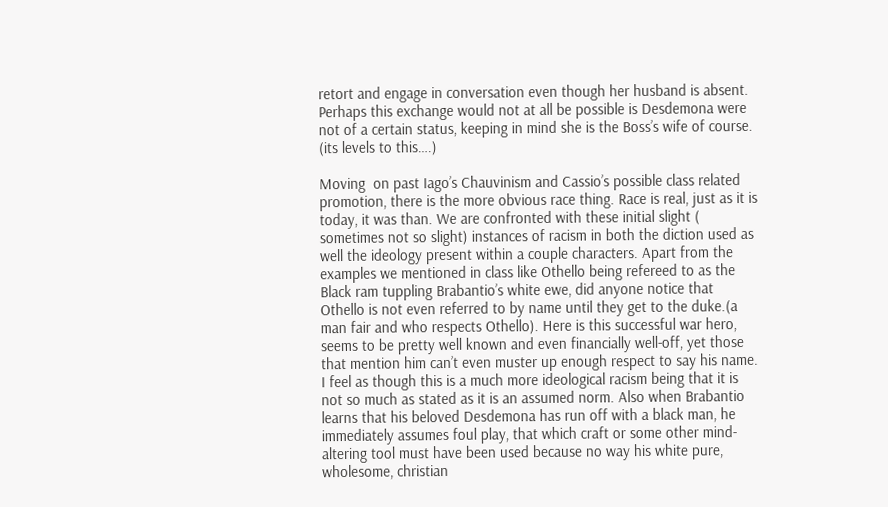retort and engage in conversation even though her husband is absent. Perhaps this exchange would not at all be possible is Desdemona were not of a certain status, keeping in mind she is the Boss’s wife of course. (its levels to this….)

Moving  on past Iago’s Chauvinism and Cassio’s possible class related promotion, there is the more obvious race thing. Race is real, just as it is today, it was than. We are confronted with these initial slight ( sometimes not so slight) instances of racism in both the diction used as well the ideology present within a couple characters. Apart from the examples we mentioned in class like Othello being refereed to as the Black ram tuppling Brabantio’s white ewe, did anyone notice that Othello is not even referred to by name until they get to the duke.(a man fair and who respects Othello). Here is this successful war hero, seems to be pretty well known and even financially well-off, yet those that mention him can’t even muster up enough respect to say his name. I feel as though this is a much more ideological racism being that it is not so much as stated as it is an assumed norm. Also when Brabantio learns that his beloved Desdemona has run off with a black man, he immediately assumes foul play, that which craft or some other mind-altering tool must have been used because no way his white pure, wholesome, christian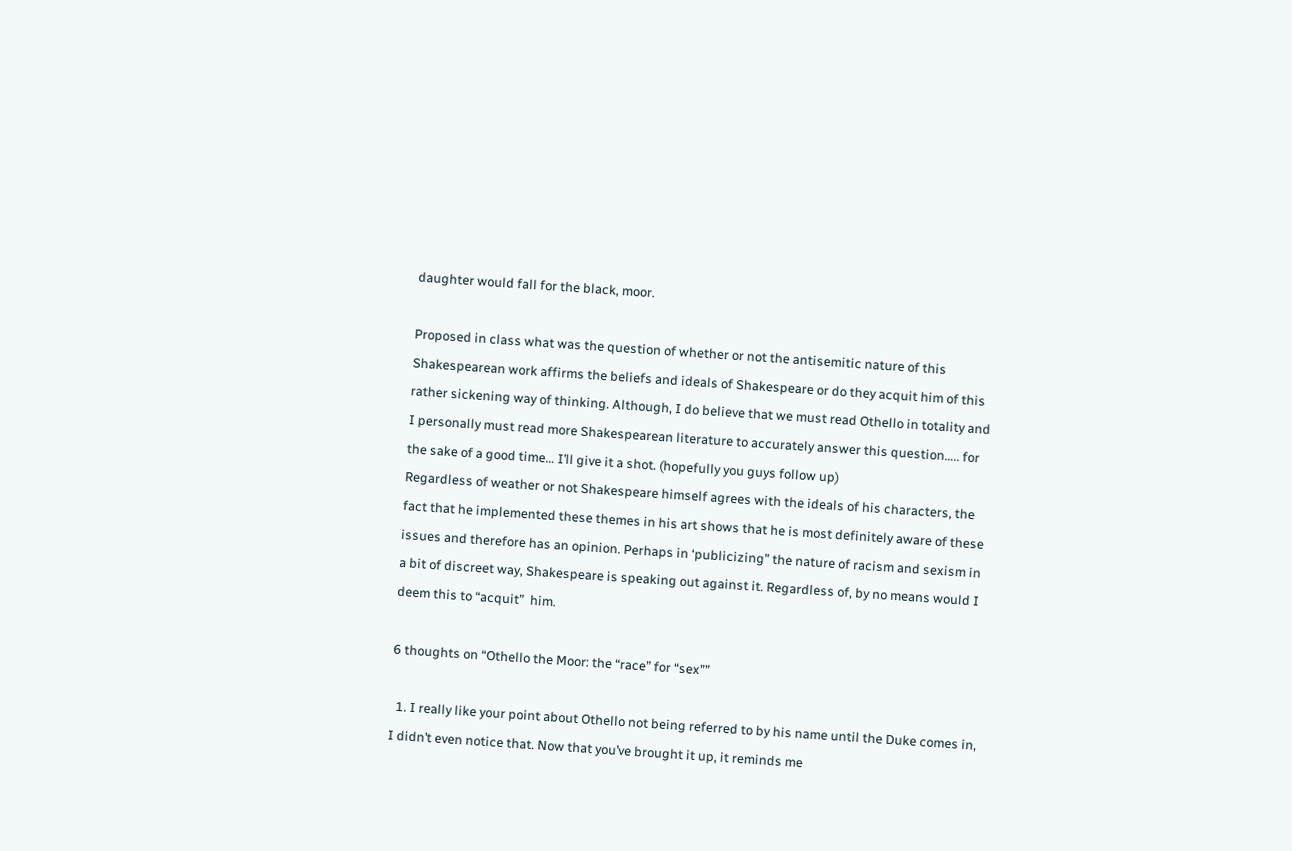daughter would fall for the black, moor.

Proposed in class what was the question of whether or not the antisemitic nature of this Shakespearean work affirms the beliefs and ideals of Shakespeare or do they acquit him of this rather sickening way of thinking. Although, I do believe that we must read Othello in totality and I personally must read more Shakespearean literature to accurately answer this question….. for the sake of a good time… I’ll give it a shot. (hopefully you guys follow up)                                                                                      Regardless of weather or not Shakespeare himself agrees with the ideals of his characters, the fact that he implemented these themes in his art shows that he is most definitely aware of these issues and therefore has an opinion. Perhaps in ‘publicizing” the nature of racism and sexism in a bit of discreet way, Shakespeare is speaking out against it. Regardless of, by no means would I deem this to “acquit”  him.

6 thoughts on “Othello the Moor: the “race” for “sex””

  1. I really like your point about Othello not being referred to by his name until the Duke comes in, I didn’t even notice that. Now that you’ve brought it up, it reminds me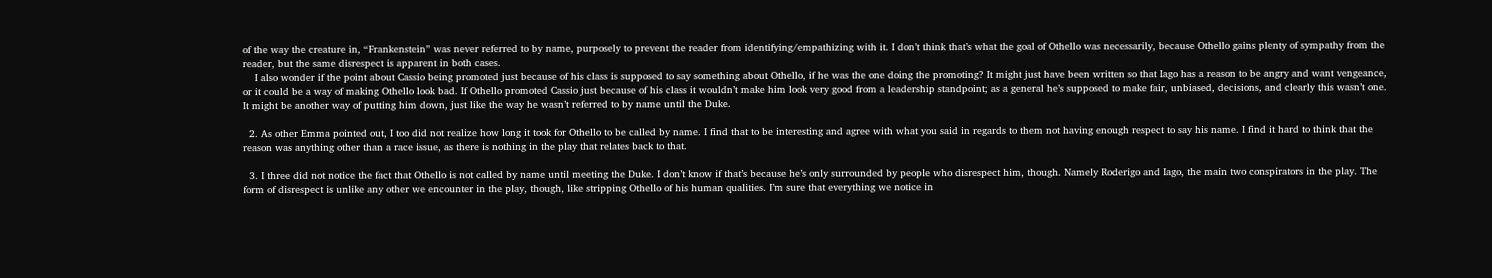of the way the creature in, “Frankenstein” was never referred to by name, purposely to prevent the reader from identifying/empathizing with it. I don’t think that’s what the goal of Othello was necessarily, because Othello gains plenty of sympathy from the reader, but the same disrespect is apparent in both cases.
    I also wonder if the point about Cassio being promoted just because of his class is supposed to say something about Othello, if he was the one doing the promoting? It might just have been written so that Iago has a reason to be angry and want vengeance, or it could be a way of making Othello look bad. If Othello promoted Cassio just because of his class it wouldn’t make him look very good from a leadership standpoint; as a general he’s supposed to make fair, unbiased, decisions, and clearly this wasn’t one. It might be another way of putting him down, just like the way he wasn’t referred to by name until the Duke.

  2. As other Emma pointed out, I too did not realize how long it took for Othello to be called by name. I find that to be interesting and agree with what you said in regards to them not having enough respect to say his name. I find it hard to think that the reason was anything other than a race issue, as there is nothing in the play that relates back to that.

  3. I three did not notice the fact that Othello is not called by name until meeting the Duke. I don’t know if that’s because he’s only surrounded by people who disrespect him, though. Namely Roderigo and Iago, the main two conspirators in the play. The form of disrespect is unlike any other we encounter in the play, though, like stripping Othello of his human qualities. I’m sure that everything we notice in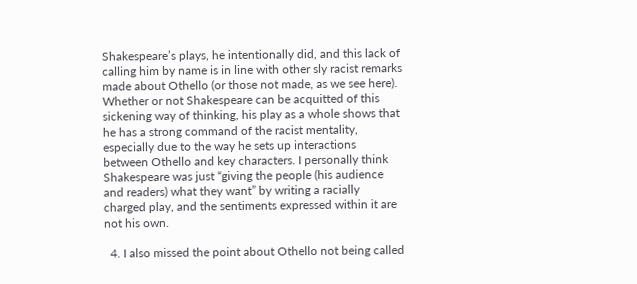Shakespeare’s plays, he intentionally did, and this lack of calling him by name is in line with other sly racist remarks made about Othello (or those not made, as we see here). Whether or not Shakespeare can be acquitted of this sickening way of thinking, his play as a whole shows that he has a strong command of the racist mentality, especially due to the way he sets up interactions between Othello and key characters. I personally think Shakespeare was just “giving the people (his audience and readers) what they want” by writing a racially charged play, and the sentiments expressed within it are not his own.

  4. I also missed the point about Othello not being called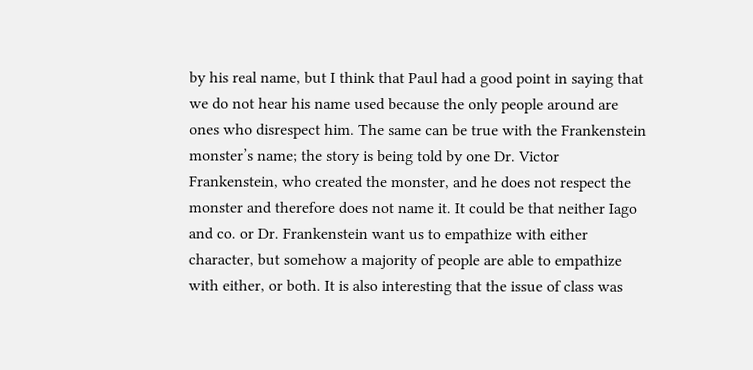by his real name, but I think that Paul had a good point in saying that we do not hear his name used because the only people around are ones who disrespect him. The same can be true with the Frankenstein monster’s name; the story is being told by one Dr. Victor Frankenstein, who created the monster, and he does not respect the monster and therefore does not name it. It could be that neither Iago and co. or Dr. Frankenstein want us to empathize with either character, but somehow a majority of people are able to empathize with either, or both. It is also interesting that the issue of class was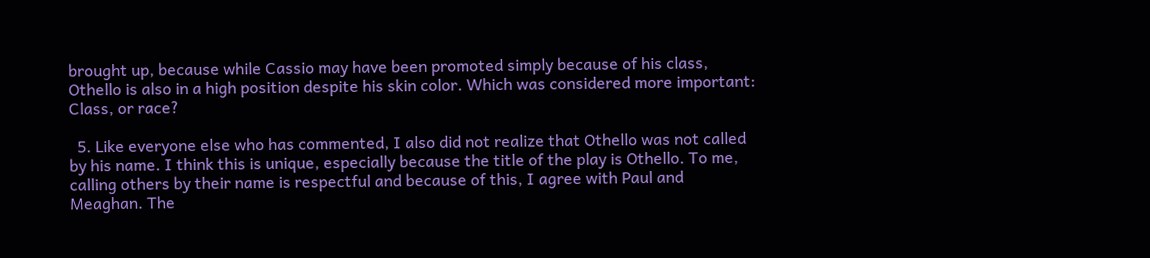brought up, because while Cassio may have been promoted simply because of his class, Othello is also in a high position despite his skin color. Which was considered more important: Class, or race?

  5. Like everyone else who has commented, I also did not realize that Othello was not called by his name. I think this is unique, especially because the title of the play is Othello. To me, calling others by their name is respectful and because of this, I agree with Paul and Meaghan. The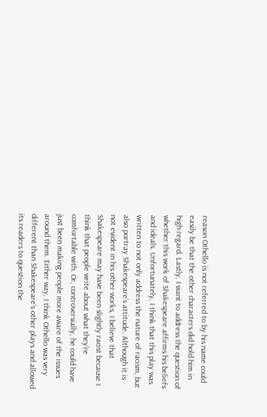reason Othello is not referred to by his name could easily be that the other characters did hold him in high regard. Lastly, I want to address the question of whether this work of Shakespeare affirms his beliefs and ideals. Unfortunately, I think that this play was written to not only address the nature of racism, but also portray Shakespeare’s attitude. Although it is not evident in his other works, I believe that Shakespeare may have been slightly racist because I think that people write about what they’re comfortable with. Or, controversially, he could have just been making people more aware of the issues around them. Either way, I think Othello was very different than Shakespeare’s other plays and allowed its readers to question the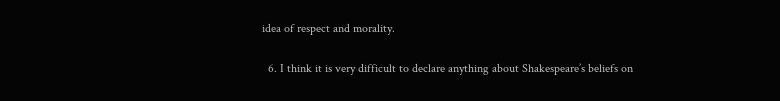idea of respect and morality.

  6. I think it is very difficult to declare anything about Shakespeare’s beliefs on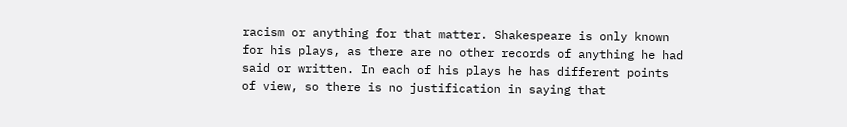racism or anything for that matter. Shakespeare is only known for his plays, as there are no other records of anything he had said or written. In each of his plays he has different points of view, so there is no justification in saying that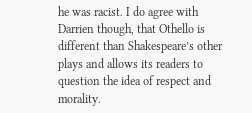he was racist. I do agree with Darrien though, that Othello is different than Shakespeare’s other plays and allows its readers to question the idea of respect and morality.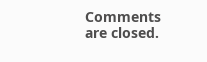Comments are closed.